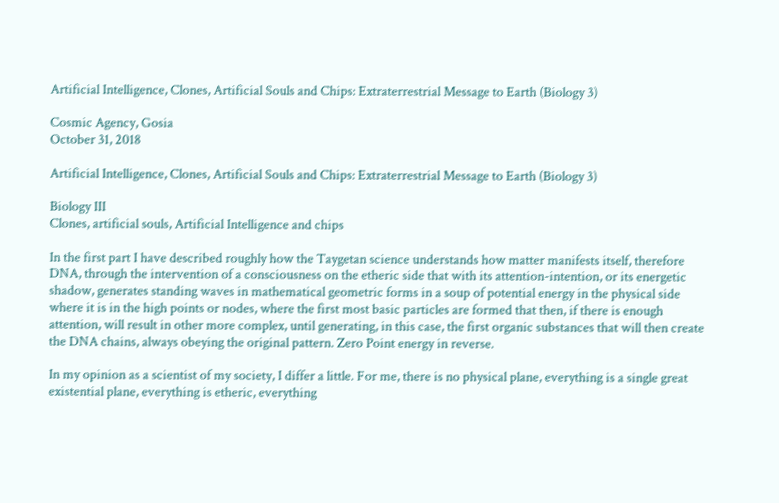Artificial Intelligence, Clones, Artificial Souls and Chips: Extraterrestrial Message to Earth (Biology 3)

Cosmic Agency, Gosia
October 31, 2018

Artificial Intelligence, Clones, Artificial Souls and Chips: Extraterrestrial Message to Earth (Biology 3)

Biology III
Clones, artificial souls, Artificial Intelligence and chips

In the first part I have described roughly how the Taygetan science understands how matter manifests itself, therefore DNA, through the intervention of a consciousness on the etheric side that with its attention-intention, or its energetic shadow, generates standing waves in mathematical geometric forms in a soup of potential energy in the physical side where it is in the high points or nodes, where the first most basic particles are formed that then, if there is enough attention, will result in other more complex, until generating, in this case, the first organic substances that will then create the DNA chains, always obeying the original pattern. Zero Point energy in reverse.

In my opinion as a scientist of my society, I differ a little. For me, there is no physical plane, everything is a single great existential plane, everything is etheric, everything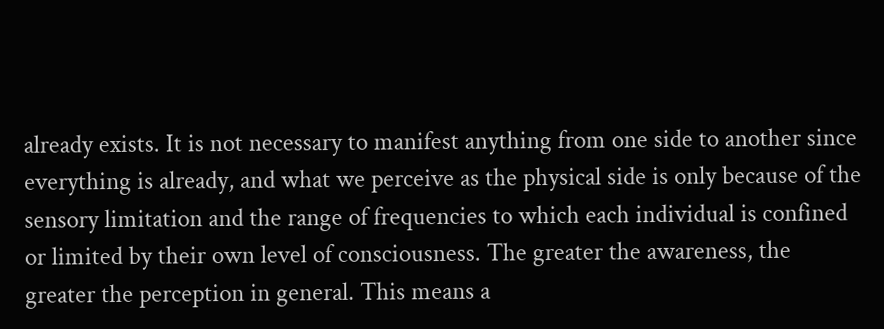already exists. It is not necessary to manifest anything from one side to another since everything is already, and what we perceive as the physical side is only because of the sensory limitation and the range of frequencies to which each individual is confined or limited by their own level of consciousness. The greater the awareness, the greater the perception in general. This means a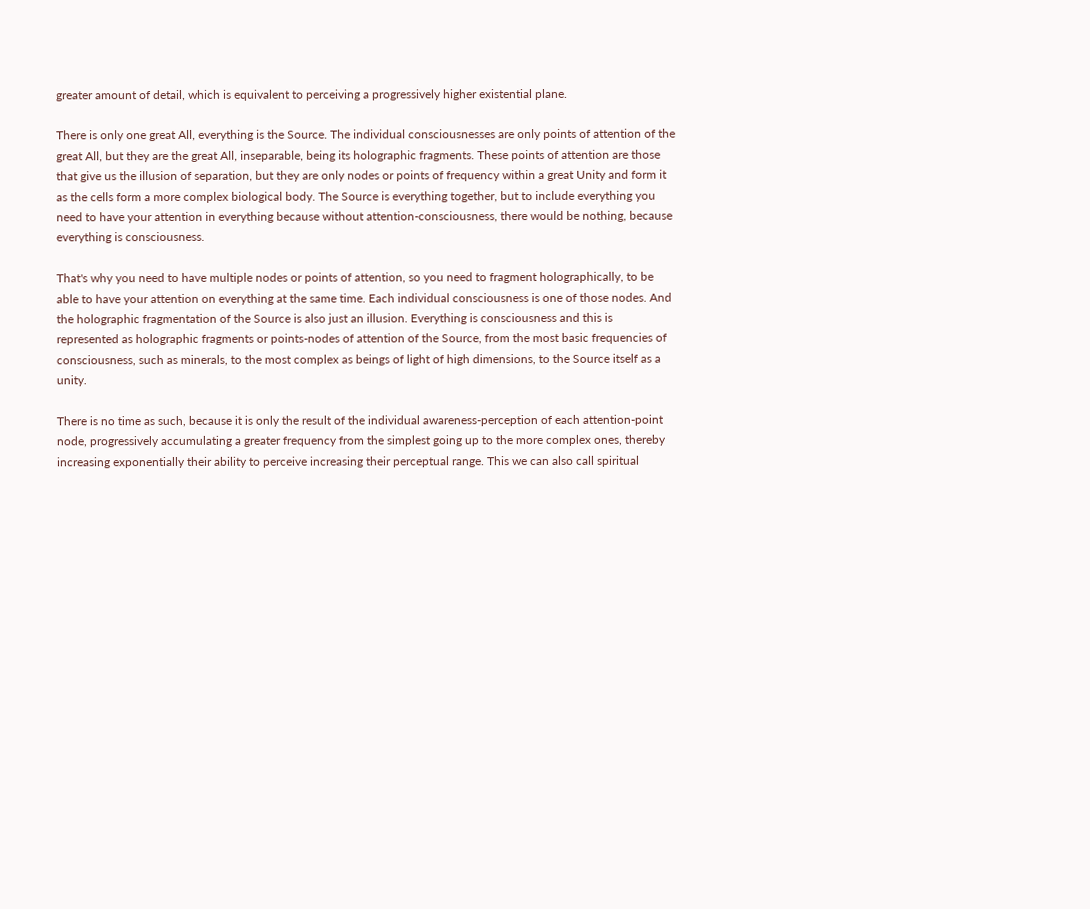greater amount of detail, which is equivalent to perceiving a progressively higher existential plane.

There is only one great All, everything is the Source. The individual consciousnesses are only points of attention of the great All, but they are the great All, inseparable, being its holographic fragments. These points of attention are those that give us the illusion of separation, but they are only nodes or points of frequency within a great Unity and form it as the cells form a more complex biological body. The Source is everything together, but to include everything you need to have your attention in everything because without attention-consciousness, there would be nothing, because everything is consciousness.

That's why you need to have multiple nodes or points of attention, so you need to fragment holographically, to be able to have your attention on everything at the same time. Each individual consciousness is one of those nodes. And the holographic fragmentation of the Source is also just an illusion. Everything is consciousness and this is represented as holographic fragments or points-nodes of attention of the Source, from the most basic frequencies of consciousness, such as minerals, to the most complex as beings of light of high dimensions, to the Source itself as a unity.

There is no time as such, because it is only the result of the individual awareness-perception of each attention-point node, progressively accumulating a greater frequency from the simplest going up to the more complex ones, thereby increasing exponentially their ability to perceive increasing their perceptual range. This we can also call spiritual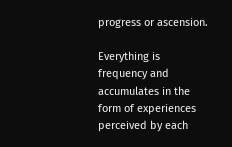progress or ascension.

Everything is frequency and accumulates in the form of experiences perceived by each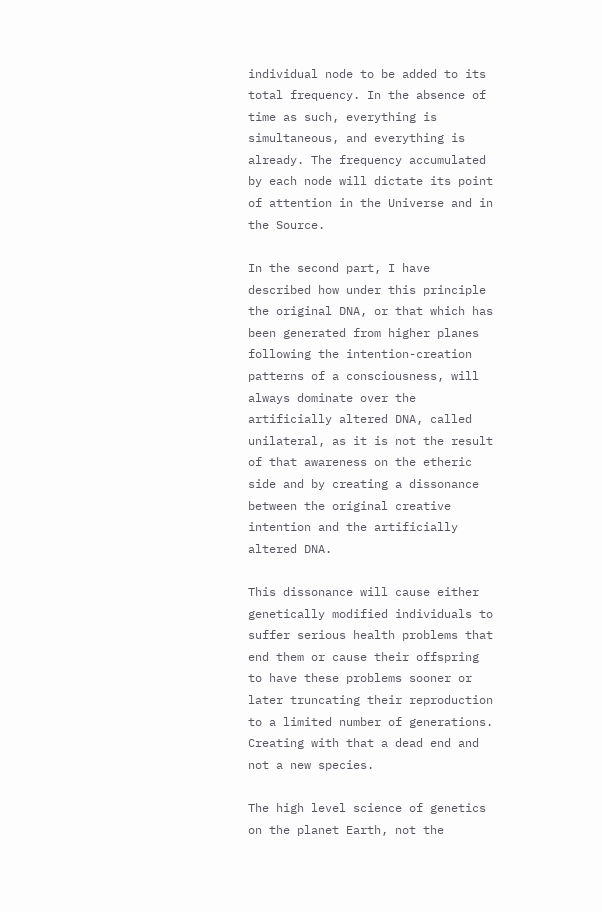individual node to be added to its total frequency. In the absence of time as such, everything is simultaneous, and everything is already. The frequency accumulated by each node will dictate its point of attention in the Universe and in the Source.

In the second part, I have described how under this principle the original DNA, or that which has been generated from higher planes following the intention-creation patterns of a consciousness, will always dominate over the artificially altered DNA, called unilateral, as it is not the result of that awareness on the etheric side and by creating a dissonance between the original creative intention and the artificially altered DNA.

This dissonance will cause either genetically modified individuals to suffer serious health problems that end them or cause their offspring to have these problems sooner or later truncating their reproduction to a limited number of generations. Creating with that a dead end and not a new species.

The high level science of genetics on the planet Earth, not the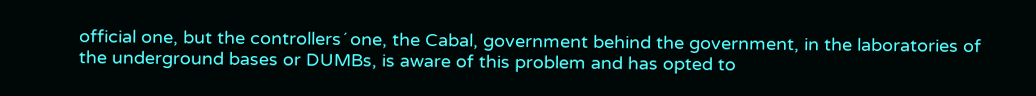official one, but the controllers´ one, the Cabal, government behind the government, in the laboratories of the underground bases or DUMBs, is aware of this problem and has opted to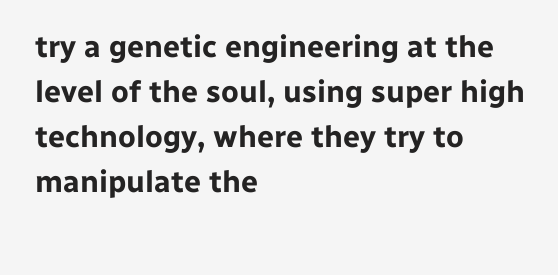try a genetic engineering at the level of the soul, using super high technology, where they try to manipulate the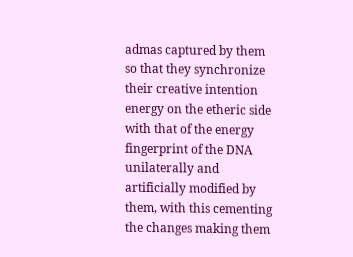admas captured by them so that they synchronize their creative intention energy on the etheric side with that of the energy fingerprint of the DNA unilaterally and artificially modified by them, with this cementing the changes making them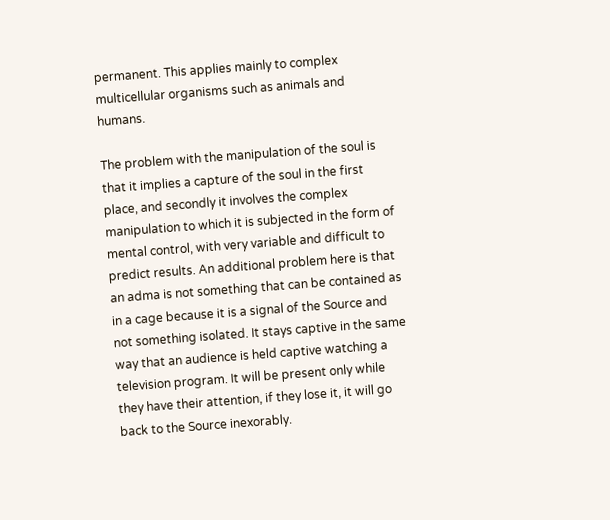permanent. This applies mainly to complex multicellular organisms such as animals and humans.

The problem with the manipulation of the soul is that it implies a capture of the soul in the first place, and secondly it involves the complex manipulation to which it is subjected in the form of mental control, with very variable and difficult to predict results. An additional problem here is that an adma is not something that can be contained as in a cage because it is a signal of the Source and not something isolated. It stays captive in the same way that an audience is held captive watching a television program. It will be present only while they have their attention, if they lose it, it will go back to the Source inexorably.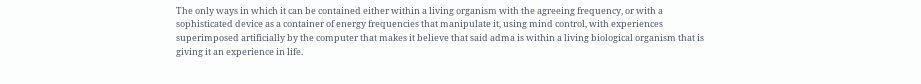The only ways in which it can be contained either within a living organism with the agreeing frequency, or with a sophisticated device as a container of energy frequencies that manipulate it, using mind control, with experiences superimposed artificially by the computer that makes it believe that said adma is within a living biological organism that is giving it an experience in life.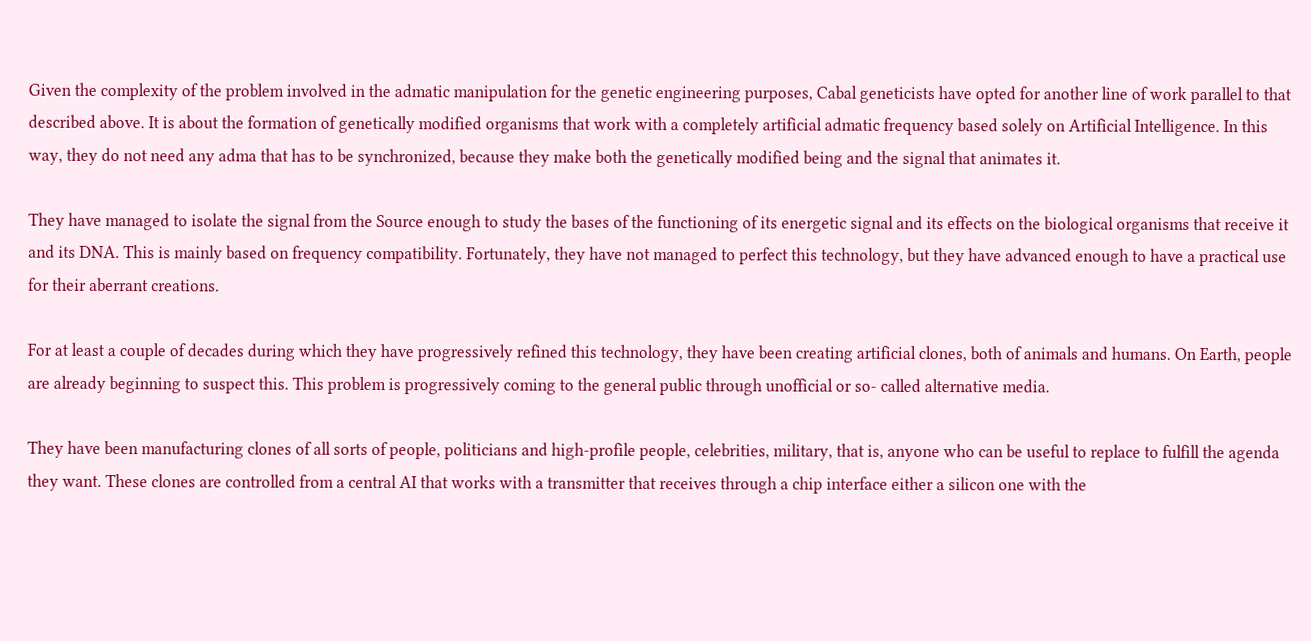Given the complexity of the problem involved in the admatic manipulation for the genetic engineering purposes, Cabal geneticists have opted for another line of work parallel to that described above. It is about the formation of genetically modified organisms that work with a completely artificial admatic frequency based solely on Artificial Intelligence. In this way, they do not need any adma that has to be synchronized, because they make both the genetically modified being and the signal that animates it.

They have managed to isolate the signal from the Source enough to study the bases of the functioning of its energetic signal and its effects on the biological organisms that receive it and its DNA. This is mainly based on frequency compatibility. Fortunately, they have not managed to perfect this technology, but they have advanced enough to have a practical use for their aberrant creations.

For at least a couple of decades during which they have progressively refined this technology, they have been creating artificial clones, both of animals and humans. On Earth, people are already beginning to suspect this. This problem is progressively coming to the general public through unofficial or so- called alternative media.

They have been manufacturing clones of all sorts of people, politicians and high-profile people, celebrities, military, that is, anyone who can be useful to replace to fulfill the agenda they want. These clones are controlled from a central AI that works with a transmitter that receives through a chip interface either a silicon one with the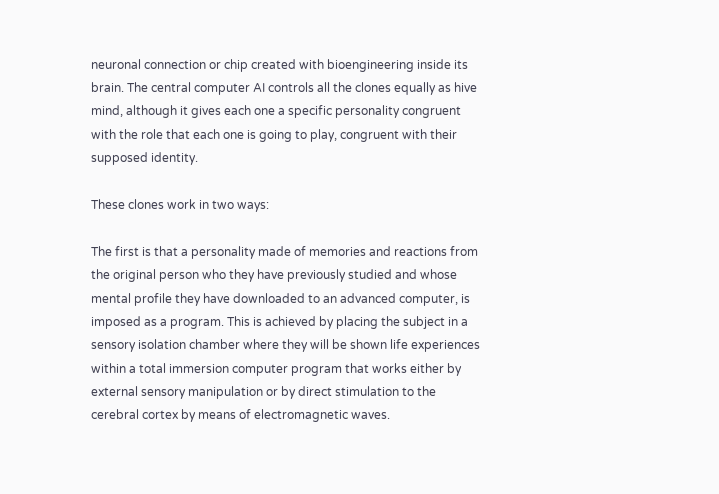neuronal connection or chip created with bioengineering inside its brain. The central computer AI controls all the clones equally as hive mind, although it gives each one a specific personality congruent with the role that each one is going to play, congruent with their supposed identity.

These clones work in two ways:

The first is that a personality made of memories and reactions from the original person who they have previously studied and whose mental profile they have downloaded to an advanced computer, is imposed as a program. This is achieved by placing the subject in a sensory isolation chamber where they will be shown life experiences within a total immersion computer program that works either by external sensory manipulation or by direct stimulation to the cerebral cortex by means of electromagnetic waves.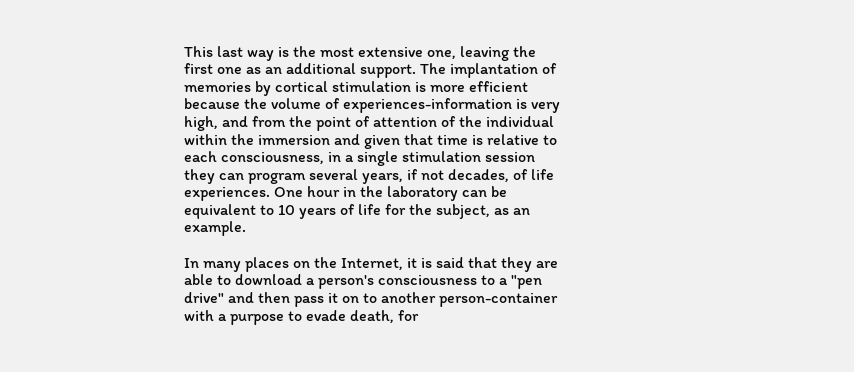This last way is the most extensive one, leaving the first one as an additional support. The implantation of memories by cortical stimulation is more efficient because the volume of experiences-information is very high, and from the point of attention of the individual within the immersion and given that time is relative to each consciousness, in a single stimulation session they can program several years, if not decades, of life experiences. One hour in the laboratory can be equivalent to 10 years of life for the subject, as an example.

In many places on the Internet, it is said that they are able to download a person's consciousness to a "pen drive" and then pass it on to another person-container with a purpose to evade death, for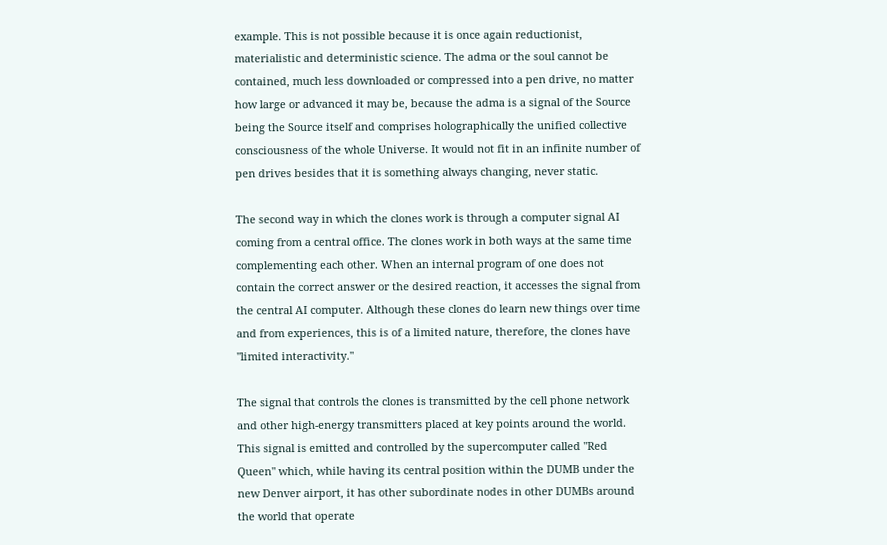example. This is not possible because it is once again reductionist, materialistic and deterministic science. The adma or the soul cannot be contained, much less downloaded or compressed into a pen drive, no matter how large or advanced it may be, because the adma is a signal of the Source being the Source itself and comprises holographically the unified collective consciousness of the whole Universe. It would not fit in an infinite number of pen drives besides that it is something always changing, never static.

The second way in which the clones work is through a computer signal AI coming from a central office. The clones work in both ways at the same time complementing each other. When an internal program of one does not contain the correct answer or the desired reaction, it accesses the signal from the central AI computer. Although these clones do learn new things over time and from experiences, this is of a limited nature, therefore, the clones have "limited interactivity."

The signal that controls the clones is transmitted by the cell phone network and other high-energy transmitters placed at key points around the world. This signal is emitted and controlled by the supercomputer called "Red Queen" which, while having its central position within the DUMB under the new Denver airport, it has other subordinate nodes in other DUMBs around the world that operate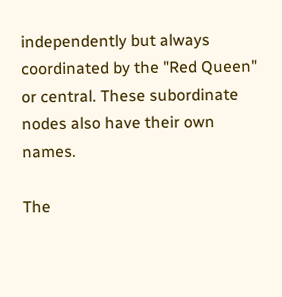independently but always coordinated by the "Red Queen" or central. These subordinate nodes also have their own names.

The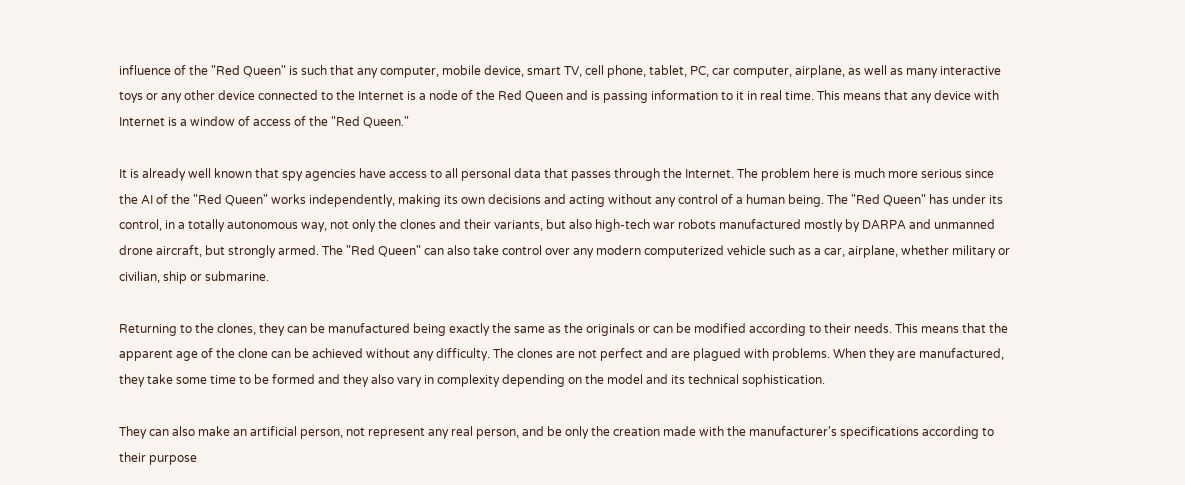influence of the "Red Queen" is such that any computer, mobile device, smart TV, cell phone, tablet, PC, car computer, airplane, as well as many interactive toys or any other device connected to the Internet is a node of the Red Queen and is passing information to it in real time. This means that any device with Internet is a window of access of the "Red Queen."

It is already well known that spy agencies have access to all personal data that passes through the Internet. The problem here is much more serious since the AI of the "Red Queen" works independently, making its own decisions and acting without any control of a human being. The "Red Queen" has under its control, in a totally autonomous way, not only the clones and their variants, but also high-tech war robots manufactured mostly by DARPA and unmanned drone aircraft, but strongly armed. The "Red Queen" can also take control over any modern computerized vehicle such as a car, airplane, whether military or civilian, ship or submarine.

Returning to the clones, they can be manufactured being exactly the same as the originals or can be modified according to their needs. This means that the apparent age of the clone can be achieved without any difficulty. The clones are not perfect and are plagued with problems. When they are manufactured, they take some time to be formed and they also vary in complexity depending on the model and its technical sophistication.

They can also make an artificial person, not represent any real person, and be only the creation made with the manufacturer's specifications according to their purpose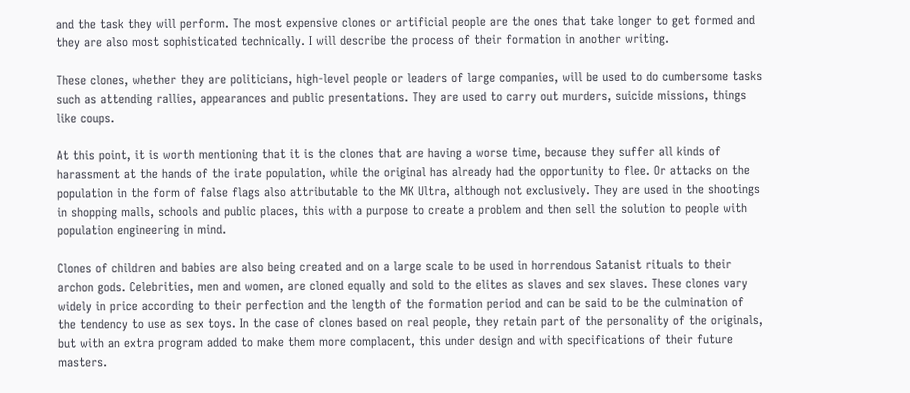and the task they will perform. The most expensive clones or artificial people are the ones that take longer to get formed and they are also most sophisticated technically. I will describe the process of their formation in another writing.

These clones, whether they are politicians, high-level people or leaders of large companies, will be used to do cumbersome tasks such as attending rallies, appearances and public presentations. They are used to carry out murders, suicide missions, things like coups.

At this point, it is worth mentioning that it is the clones that are having a worse time, because they suffer all kinds of harassment at the hands of the irate population, while the original has already had the opportunity to flee. Or attacks on the population in the form of false flags also attributable to the MK Ultra, although not exclusively. They are used in the shootings in shopping malls, schools and public places, this with a purpose to create a problem and then sell the solution to people with population engineering in mind.

Clones of children and babies are also being created and on a large scale to be used in horrendous Satanist rituals to their archon gods. Celebrities, men and women, are cloned equally and sold to the elites as slaves and sex slaves. These clones vary widely in price according to their perfection and the length of the formation period and can be said to be the culmination of the tendency to use as sex toys. In the case of clones based on real people, they retain part of the personality of the originals, but with an extra program added to make them more complacent, this under design and with specifications of their future masters.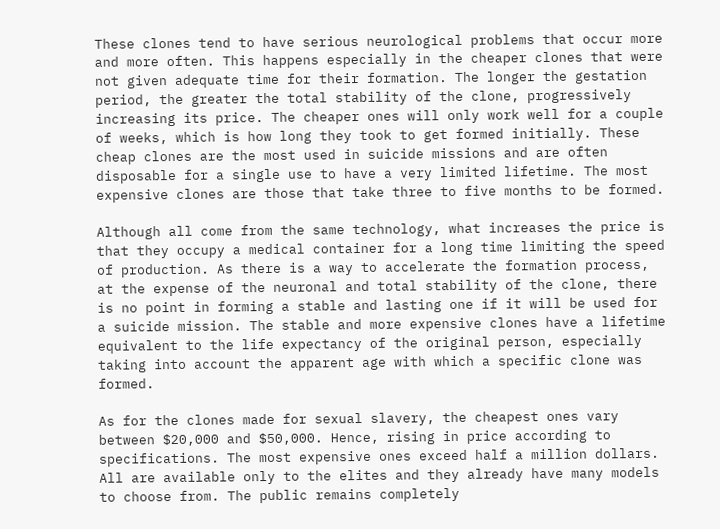These clones tend to have serious neurological problems that occur more and more often. This happens especially in the cheaper clones that were not given adequate time for their formation. The longer the gestation period, the greater the total stability of the clone, progressively increasing its price. The cheaper ones will only work well for a couple of weeks, which is how long they took to get formed initially. These cheap clones are the most used in suicide missions and are often disposable for a single use to have a very limited lifetime. The most expensive clones are those that take three to five months to be formed.

Although all come from the same technology, what increases the price is that they occupy a medical container for a long time limiting the speed of production. As there is a way to accelerate the formation process, at the expense of the neuronal and total stability of the clone, there is no point in forming a stable and lasting one if it will be used for a suicide mission. The stable and more expensive clones have a lifetime equivalent to the life expectancy of the original person, especially taking into account the apparent age with which a specific clone was formed.

As for the clones made for sexual slavery, the cheapest ones vary between $20,000 and $50,000. Hence, rising in price according to specifications. The most expensive ones exceed half a million dollars. All are available only to the elites and they already have many models to choose from. The public remains completely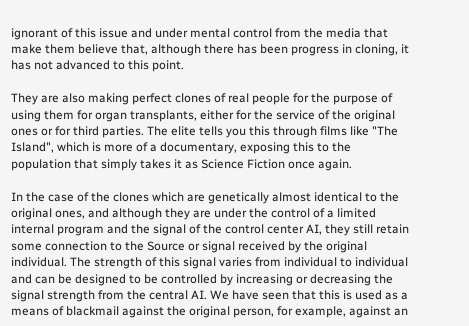ignorant of this issue and under mental control from the media that make them believe that, although there has been progress in cloning, it has not advanced to this point.

They are also making perfect clones of real people for the purpose of using them for organ transplants, either for the service of the original ones or for third parties. The elite tells you this through films like "The Island", which is more of a documentary, exposing this to the population that simply takes it as Science Fiction once again.

In the case of the clones which are genetically almost identical to the original ones, and although they are under the control of a limited internal program and the signal of the control center AI, they still retain some connection to the Source or signal received by the original individual. The strength of this signal varies from individual to individual and can be designed to be controlled by increasing or decreasing the signal strength from the central AI. We have seen that this is used as a means of blackmail against the original person, for example, against an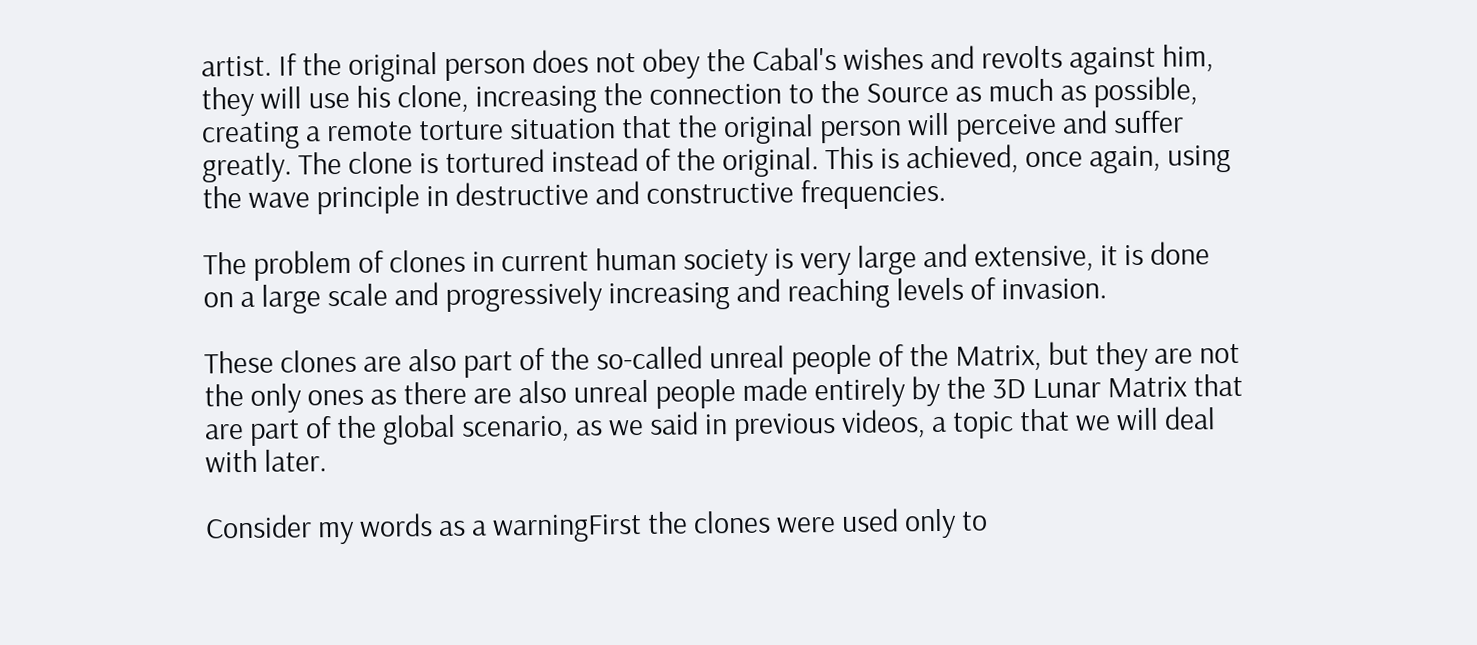artist. If the original person does not obey the Cabal's wishes and revolts against him, they will use his clone, increasing the connection to the Source as much as possible, creating a remote torture situation that the original person will perceive and suffer greatly. The clone is tortured instead of the original. This is achieved, once again, using the wave principle in destructive and constructive frequencies.

The problem of clones in current human society is very large and extensive, it is done on a large scale and progressively increasing and reaching levels of invasion.

These clones are also part of the so-called unreal people of the Matrix, but they are not the only ones as there are also unreal people made entirely by the 3D Lunar Matrix that are part of the global scenario, as we said in previous videos, a topic that we will deal with later.

Consider my words as a warningFirst the clones were used only to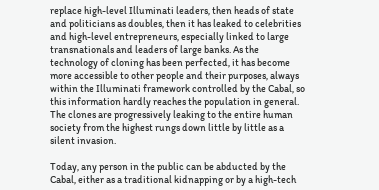replace high-level Illuminati leaders, then heads of state and politicians as doubles, then it has leaked to celebrities and high-level entrepreneurs, especially linked to large transnationals and leaders of large banks. As the technology of cloning has been perfected, it has become more accessible to other people and their purposes, always within the Illuminati framework controlled by the Cabal, so this information hardly reaches the population in general. The clones are progressively leaking to the entire human society from the highest rungs down little by little as a silent invasion.

Today, any person in the public can be abducted by the Cabal, either as a traditional kidnapping or by a high-tech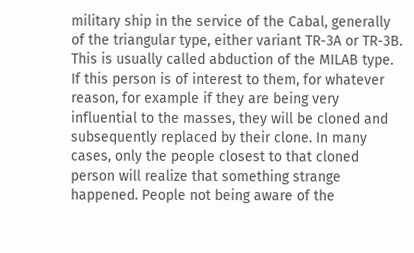military ship in the service of the Cabal, generally of the triangular type, either variant TR-3A or TR-3B. This is usually called abduction of the MILAB type. If this person is of interest to them, for whatever reason, for example if they are being very influential to the masses, they will be cloned and subsequently replaced by their clone. In many cases, only the people closest to that cloned person will realize that something strange happened. People not being aware of the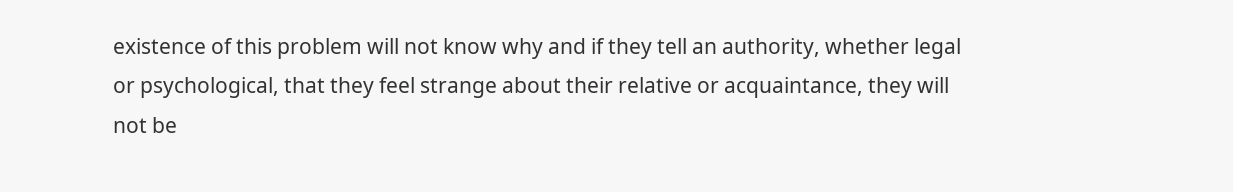existence of this problem will not know why and if they tell an authority, whether legal or psychological, that they feel strange about their relative or acquaintance, they will not be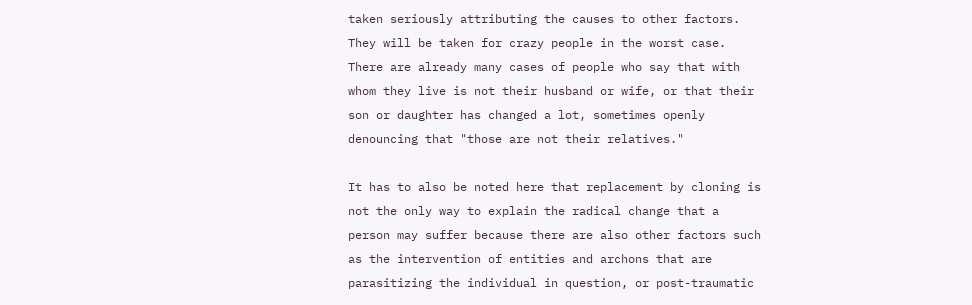taken seriously attributing the causes to other factors. They will be taken for crazy people in the worst case. There are already many cases of people who say that with whom they live is not their husband or wife, or that their son or daughter has changed a lot, sometimes openly denouncing that "those are not their relatives."

It has to also be noted here that replacement by cloning is not the only way to explain the radical change that a person may suffer because there are also other factors such as the intervention of entities and archons that are parasitizing the individual in question, or post-traumatic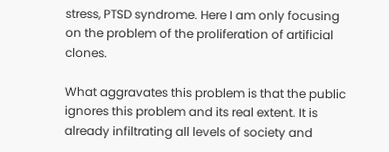stress, PTSD syndrome. Here I am only focusing on the problem of the proliferation of artificial clones.

What aggravates this problem is that the public ignores this problem and its real extent. It is already infiltrating all levels of society and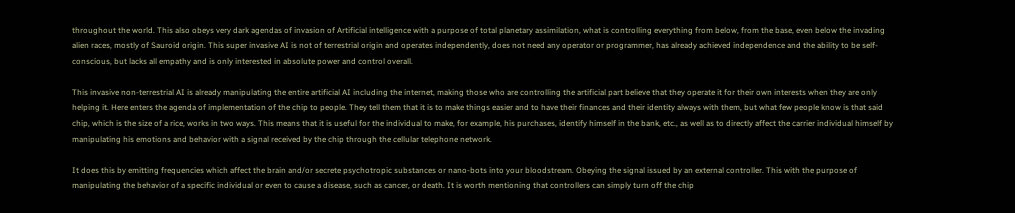throughout the world. This also obeys very dark agendas of invasion of Artificial intelligence with a purpose of total planetary assimilation, what is controlling everything from below, from the base, even below the invading alien races, mostly of Sauroid origin. This super invasive AI is not of terrestrial origin and operates independently, does not need any operator or programmer, has already achieved independence and the ability to be self-conscious, but lacks all empathy and is only interested in absolute power and control overall.

This invasive non-terrestrial AI is already manipulating the entire artificial AI including the internet, making those who are controlling the artificial part believe that they operate it for their own interests when they are only helping it. Here enters the agenda of implementation of the chip to people. They tell them that it is to make things easier and to have their finances and their identity always with them, but what few people know is that said chip, which is the size of a rice, works in two ways. This means that it is useful for the individual to make, for example, his purchases, identify himself in the bank, etc., as well as to directly affect the carrier individual himself by manipulating his emotions and behavior with a signal received by the chip through the cellular telephone network.

It does this by emitting frequencies which affect the brain and/or secrete psychotropic substances or nano-bots into your bloodstream. Obeying the signal issued by an external controller. This with the purpose of manipulating the behavior of a specific individual or even to cause a disease, such as cancer, or death. It is worth mentioning that controllers can simply turn off the chip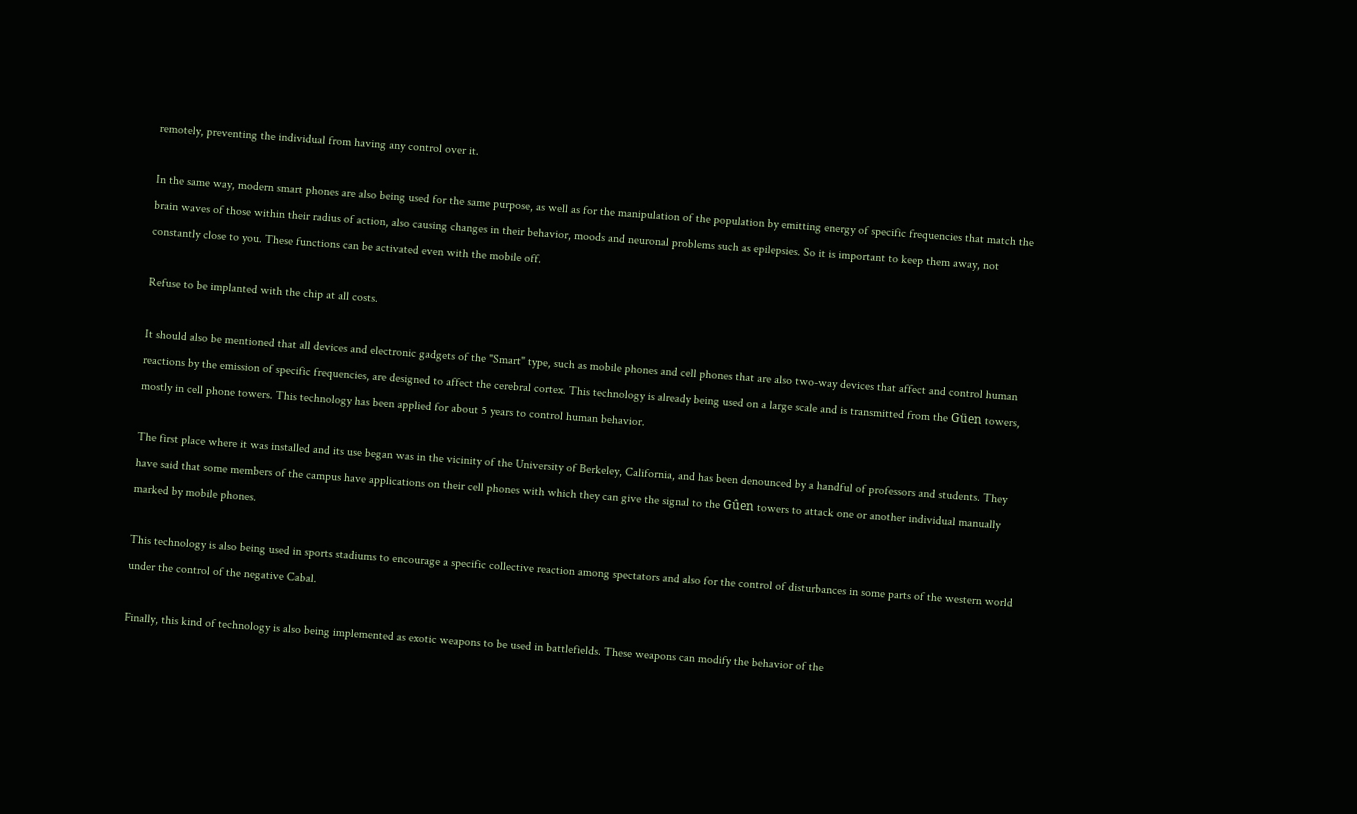remotely, preventing the individual from having any control over it.

In the same way, modern smart phones are also being used for the same purpose, as well as for the manipulation of the population by emitting energy of specific frequencies that match the brain waves of those within their radius of action, also causing changes in their behavior, moods and neuronal problems such as epilepsies. So it is important to keep them away, not constantly close to you. These functions can be activated even with the mobile off.

Refuse to be implanted with the chip at all costs.

It should also be mentioned that all devices and electronic gadgets of the "Smart" type, such as mobile phones and cell phones that are also two-way devices that affect and control human reactions by the emission of specific frequencies, are designed to affect the cerebral cortex. This technology is already being used on a large scale and is transmitted from the Güen towers, mostly in cell phone towers. This technology has been applied for about 5 years to control human behavior.

The first place where it was installed and its use began was in the vicinity of the University of Berkeley, California, and has been denounced by a handful of professors and students. They have said that some members of the campus have applications on their cell phones with which they can give the signal to the Gûen towers to attack one or another individual manually marked by mobile phones.

This technology is also being used in sports stadiums to encourage a specific collective reaction among spectators and also for the control of disturbances in some parts of the western world under the control of the negative Cabal.

Finally, this kind of technology is also being implemented as exotic weapons to be used in battlefields. These weapons can modify the behavior of the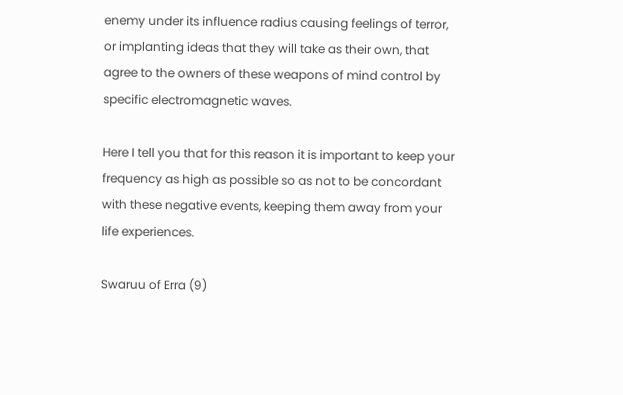enemy under its influence radius causing feelings of terror, or implanting ideas that they will take as their own, that agree to the owners of these weapons of mind control by specific electromagnetic waves.

Here I tell you that for this reason it is important to keep your frequency as high as possible so as not to be concordant with these negative events, keeping them away from your life experiences.

Swaruu of Erra (9)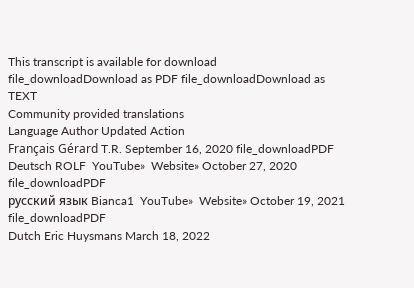This transcript is available for download
file_downloadDownload as PDF file_downloadDownload as TEXT
Community provided translations
Language Author Updated Action
Français Gérard T.R. September 16, 2020 file_downloadPDF
Deutsch ROLF  YouTube»  Website» October 27, 2020 file_downloadPDF
русский язык Bianca1  YouTube»  Website» October 19, 2021 file_downloadPDF
Dutch Eric Huysmans March 18, 2022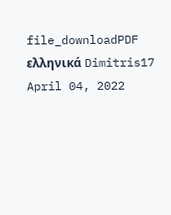file_downloadPDF
ελληνικά Dimitris17 April 04, 2022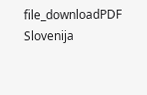file_downloadPDF
Slovenija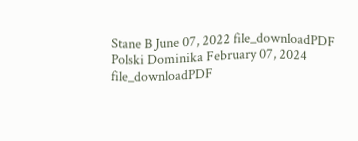Stane B June 07, 2022 file_downloadPDF
Polski Dominika February 07, 2024 file_downloadPDF